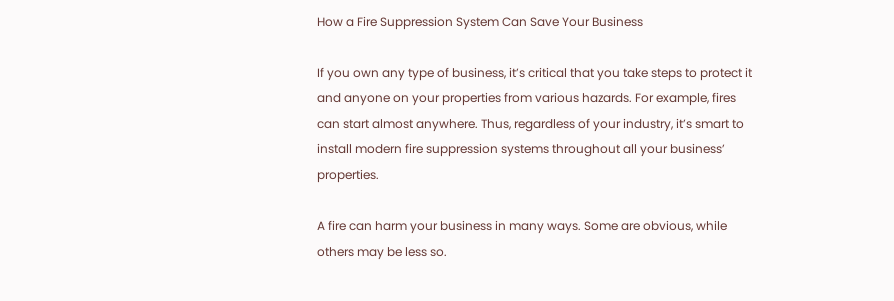How a Fire Suppression System Can Save Your Business

If you own any type of business, it’s critical that you take steps to protect it and anyone on your properties from various hazards. For example, fires can start almost anywhere. Thus, regardless of your industry, it’s smart to install modern fire suppression systems throughout all your business’ properties.

A fire can harm your business in many ways. Some are obvious, while others may be less so.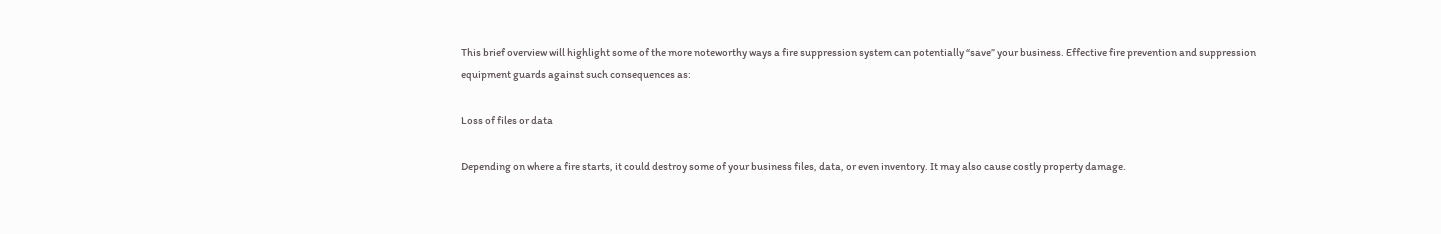This brief overview will highlight some of the more noteworthy ways a fire suppression system can potentially “save” your business. Effective fire prevention and suppression equipment guards against such consequences as:

Loss of files or data

Depending on where a fire starts, it could destroy some of your business files, data, or even inventory. It may also cause costly property damage.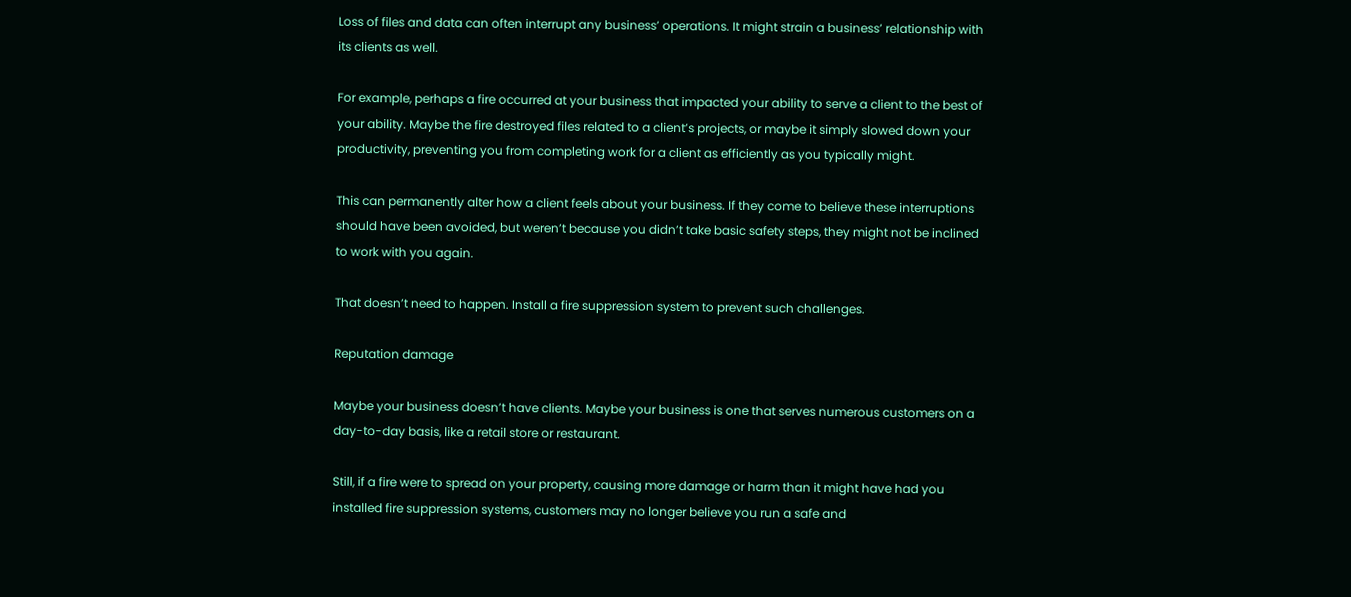Loss of files and data can often interrupt any business’ operations. It might strain a business’ relationship with its clients as well.

For example, perhaps a fire occurred at your business that impacted your ability to serve a client to the best of your ability. Maybe the fire destroyed files related to a client’s projects, or maybe it simply slowed down your productivity, preventing you from completing work for a client as efficiently as you typically might.

This can permanently alter how a client feels about your business. If they come to believe these interruptions should have been avoided, but weren’t because you didn’t take basic safety steps, they might not be inclined to work with you again.

That doesn’t need to happen. Install a fire suppression system to prevent such challenges.

Reputation damage

Maybe your business doesn’t have clients. Maybe your business is one that serves numerous customers on a day-to-day basis, like a retail store or restaurant.

Still, if a fire were to spread on your property, causing more damage or harm than it might have had you installed fire suppression systems, customers may no longer believe you run a safe and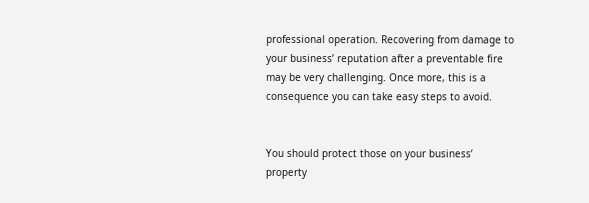professional operation. Recovering from damage to your business’ reputation after a preventable fire may be very challenging. Once more, this is a consequence you can take easy steps to avoid.


You should protect those on your business’ property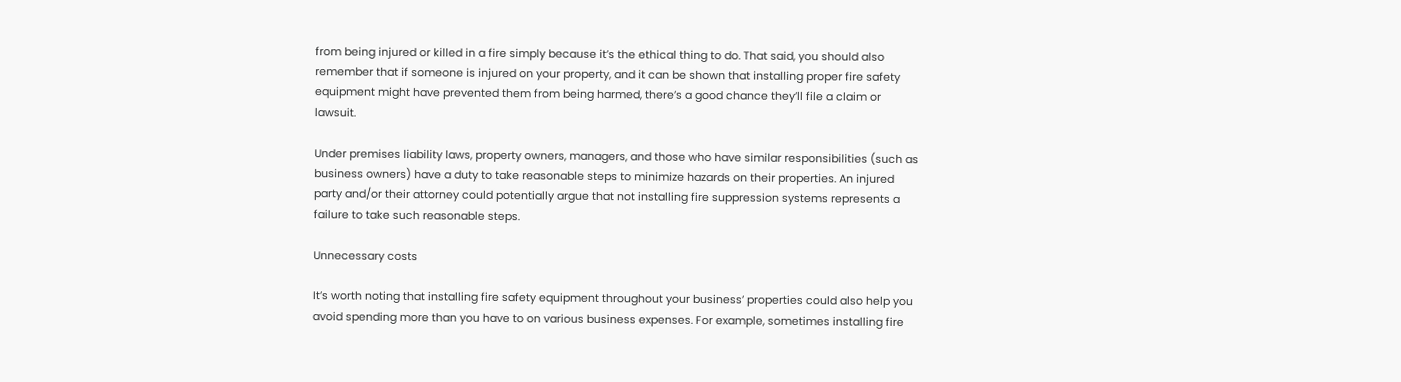from being injured or killed in a fire simply because it’s the ethical thing to do. That said, you should also remember that if someone is injured on your property, and it can be shown that installing proper fire safety equipment might have prevented them from being harmed, there’s a good chance they’ll file a claim or lawsuit.

Under premises liability laws, property owners, managers, and those who have similar responsibilities (such as business owners) have a duty to take reasonable steps to minimize hazards on their properties. An injured party and/or their attorney could potentially argue that not installing fire suppression systems represents a failure to take such reasonable steps.

Unnecessary costs

It’s worth noting that installing fire safety equipment throughout your business’ properties could also help you avoid spending more than you have to on various business expenses. For example, sometimes installing fire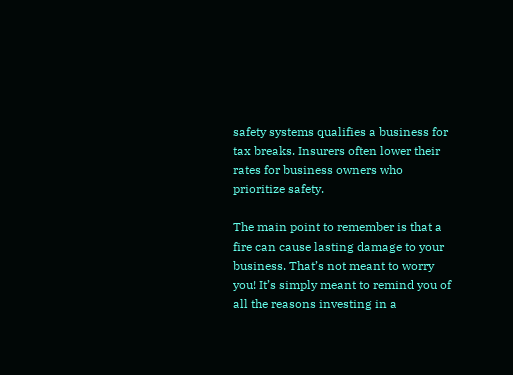safety systems qualifies a business for tax breaks. Insurers often lower their rates for business owners who prioritize safety.

The main point to remember is that a fire can cause lasting damage to your business. That’s not meant to worry you! It’s simply meant to remind you of all the reasons investing in a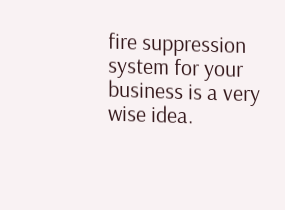fire suppression system for your business is a very wise idea.